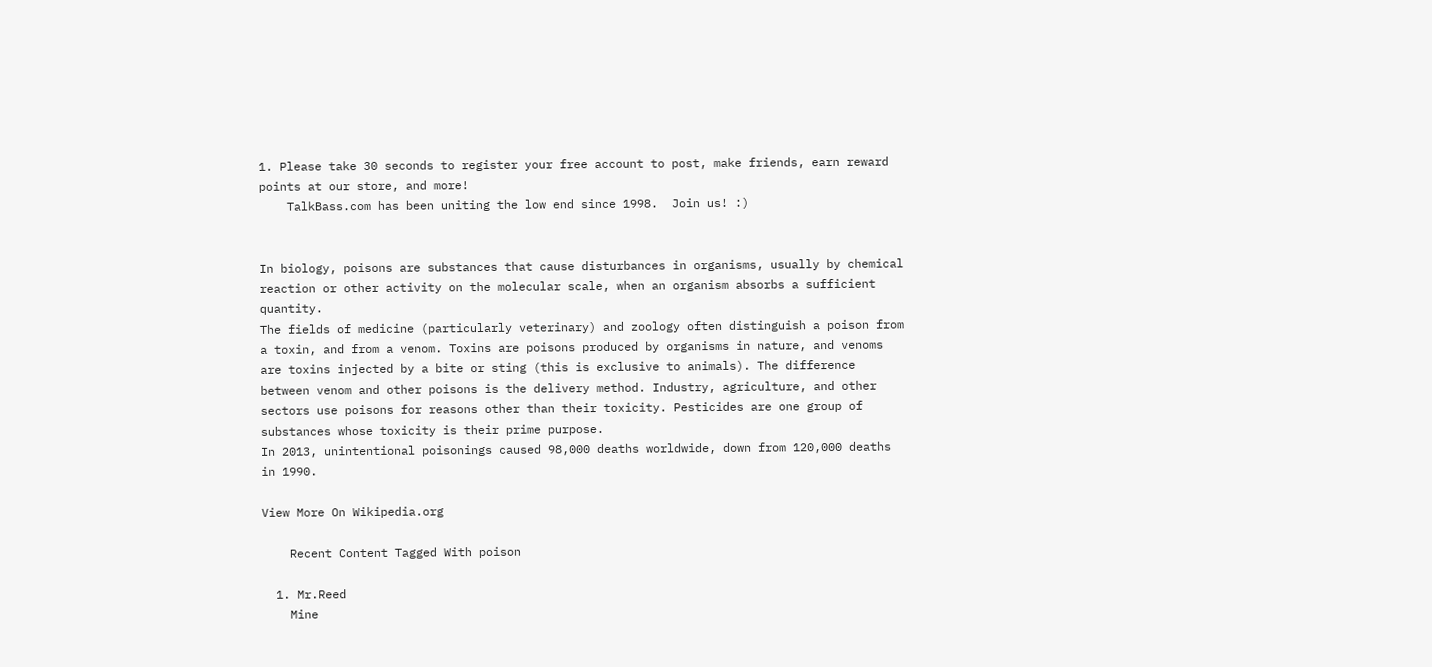1. Please take 30 seconds to register your free account to post, make friends, earn reward points at our store, and more!
    TalkBass.com has been uniting the low end since 1998.  Join us! :)


In biology, poisons are substances that cause disturbances in organisms, usually by chemical reaction or other activity on the molecular scale, when an organism absorbs a sufficient quantity.
The fields of medicine (particularly veterinary) and zoology often distinguish a poison from a toxin, and from a venom. Toxins are poisons produced by organisms in nature, and venoms are toxins injected by a bite or sting (this is exclusive to animals). The difference between venom and other poisons is the delivery method. Industry, agriculture, and other sectors use poisons for reasons other than their toxicity. Pesticides are one group of substances whose toxicity is their prime purpose.
In 2013, unintentional poisonings caused 98,000 deaths worldwide, down from 120,000 deaths in 1990.

View More On Wikipedia.org

    Recent Content Tagged With poison

  1. Mr.Reed
    Mine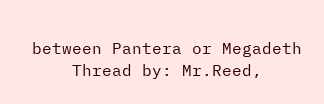between Pantera or Megadeth
    Thread by: Mr.Reed,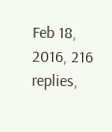Feb 18, 2016, 216 replies,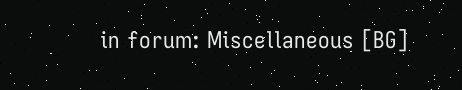in forum: Miscellaneous [BG]